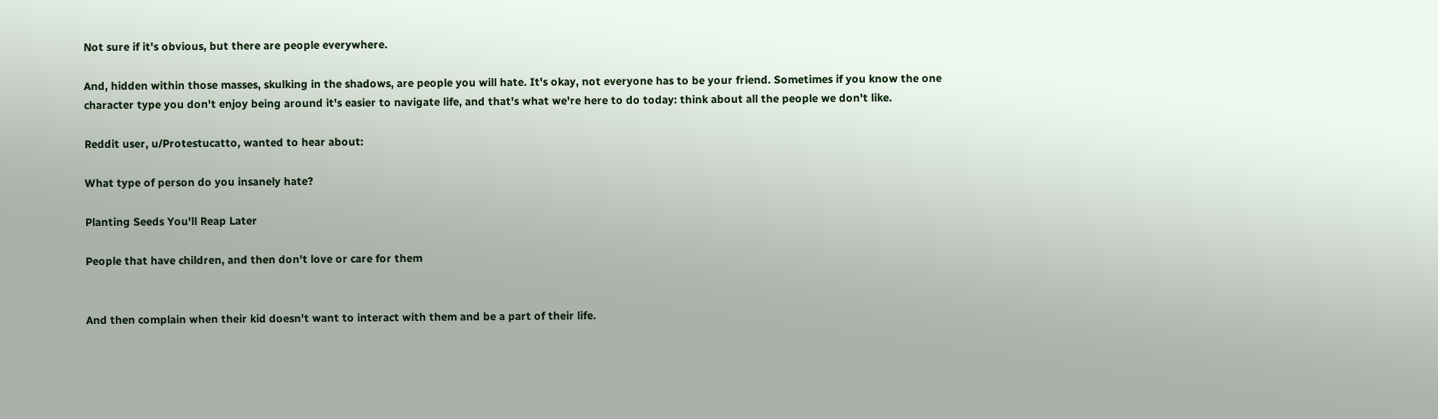Not sure if it's obvious, but there are people everywhere.

And, hidden within those masses, skulking in the shadows, are people you will hate. It's okay, not everyone has to be your friend. Sometimes if you know the one character type you don't enjoy being around it's easier to navigate life, and that's what we're here to do today: think about all the people we don't like.

Reddit user, u/Protestucatto, wanted to hear about:

What type of person do you insanely hate?

Planting Seeds You'll Reap Later

People that have children, and then don't love or care for them


And then complain when their kid doesn't want to interact with them and be a part of their life.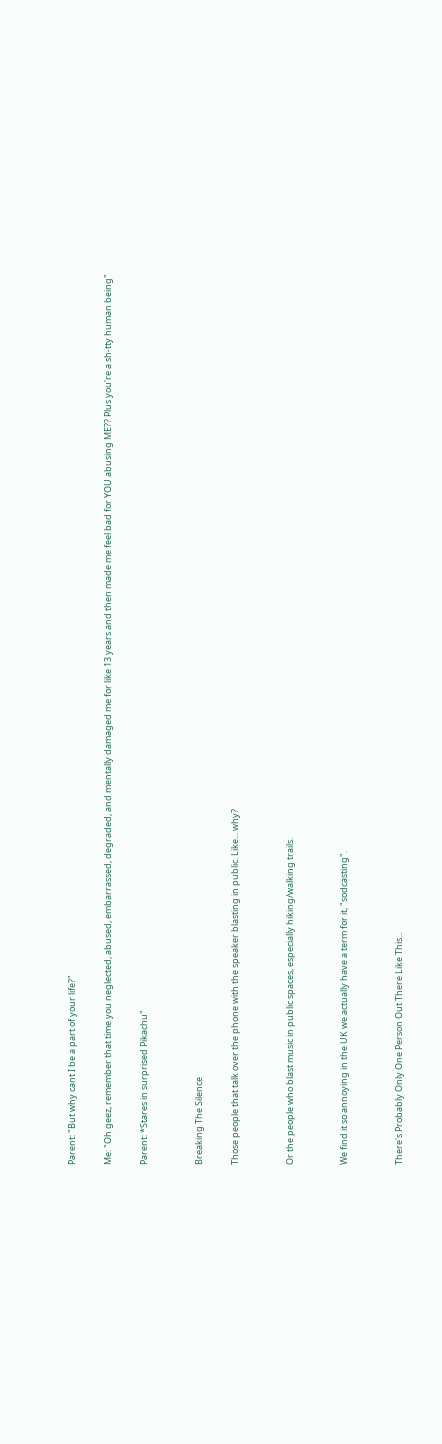Parent: "But why cant I be a part of your life?"

Me: "Oh geez, remember that time you neglected, abused, embarrassed, degraded, and mentally damaged me for like 13 years and then made me feel bad for YOU abusing ME?? Plus you're a sh-tty human being"

Parent: *Stares in surprised Pikachu"


Breaking The Silence

Those people that talk over the phone with the speaker blasting in public. Like... why?


Or the people who blast music in public spaces, especially hiking/walking trails.


We find it so annoying in the UK we actually have a term for it, "sodcasting".


There's Probably Only One Person Out There Like This...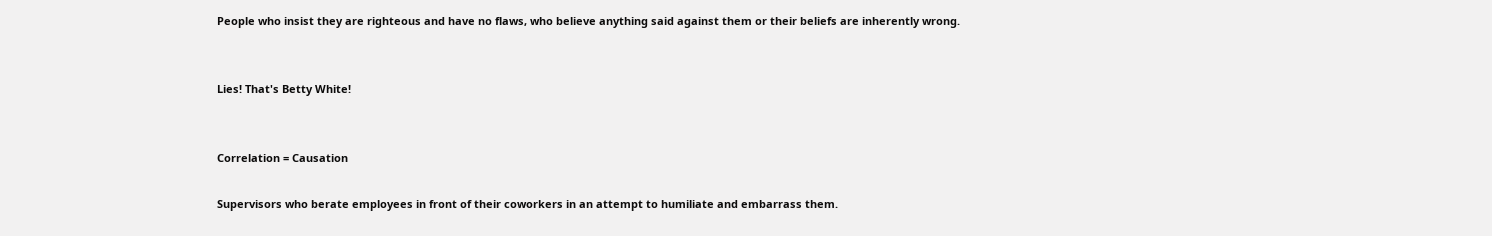People who insist they are righteous and have no flaws, who believe anything said against them or their beliefs are inherently wrong.


Lies! That's Betty White!


Correlation = Causation

Supervisors who berate employees in front of their coworkers in an attempt to humiliate and embarrass them.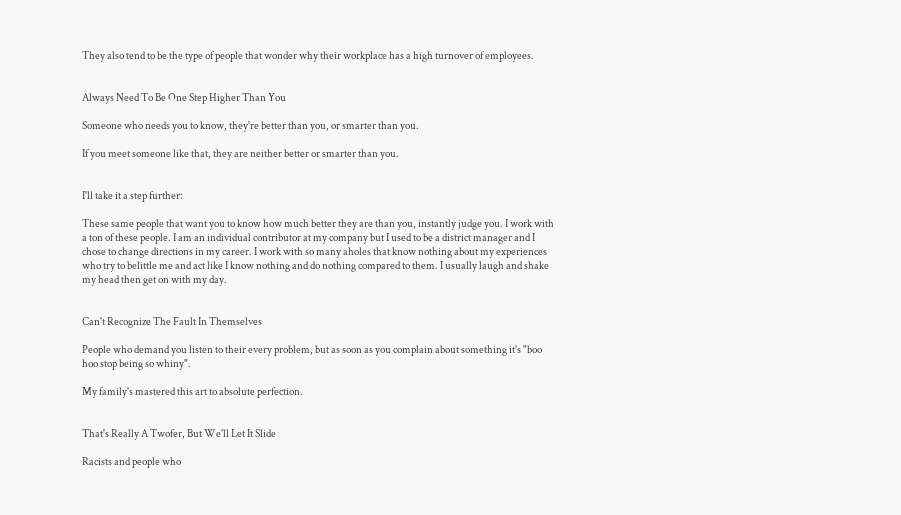They also tend to be the type of people that wonder why their workplace has a high turnover of employees.


Always Need To Be One Step Higher Than You

Someone who needs you to know, they're better than you, or smarter than you.

If you meet someone like that, they are neither better or smarter than you.


I'll take it a step further:

These same people that want you to know how much better they are than you, instantly judge you. I work with a ton of these people. I am an individual contributor at my company but I used to be a district manager and I chose to change directions in my career. I work with so many aholes that know nothing about my experiences who try to belittle me and act like I know nothing and do nothing compared to them. I usually laugh and shake my head then get on with my day.


Can't Recognize The Fault In Themselves

People who demand you listen to their every problem, but as soon as you complain about something it's "boo hoo stop being so whiny".

My family's mastered this art to absolute perfection.


That's Really A Twofer, But We'll Let It Slide

Racists and people who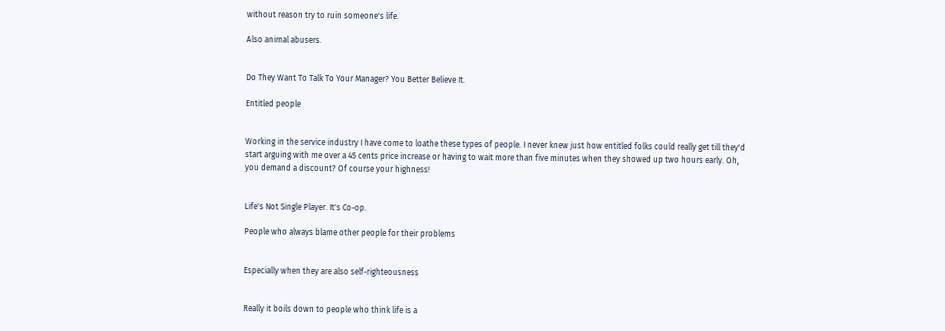without reason try to ruin someone's life.

Also animal abusers.


Do They Want To Talk To Your Manager? You Better Believe It.

Entitled people


Working in the service industry I have come to loathe these types of people. I never knew just how entitled folks could really get till they'd start arguing with me over a 45 cents price increase or having to wait more than five minutes when they showed up two hours early. Oh, you demand a discount? Of course your highness!


Life's Not Single Player. It's Co-op.

People who always blame other people for their problems


Especially when they are also self-righteousness


Really it boils down to people who think life is a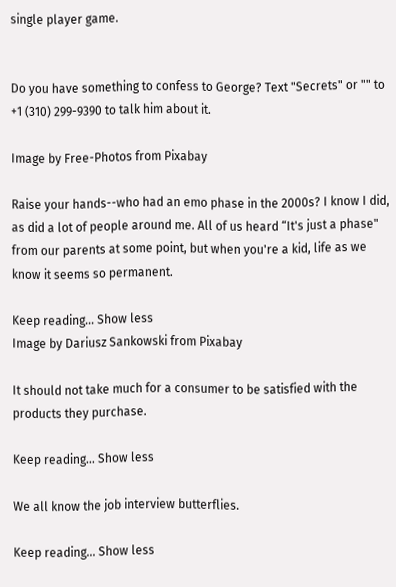single player game.


Do you have something to confess to George? Text "Secrets" or "" to +1 (310) 299-9390 to talk him about it.

Image by Free-Photos from Pixabay

Raise your hands--who had an emo phase in the 2000s? I know I did, as did a lot of people around me. All of us heard “It's just a phase" from our parents at some point, but when you're a kid, life as we know it seems so permanent.

Keep reading... Show less
Image by Dariusz Sankowski from Pixabay

It should not take much for a consumer to be satisfied with the products they purchase.

Keep reading... Show less

We all know the job interview butterflies.

Keep reading... Show less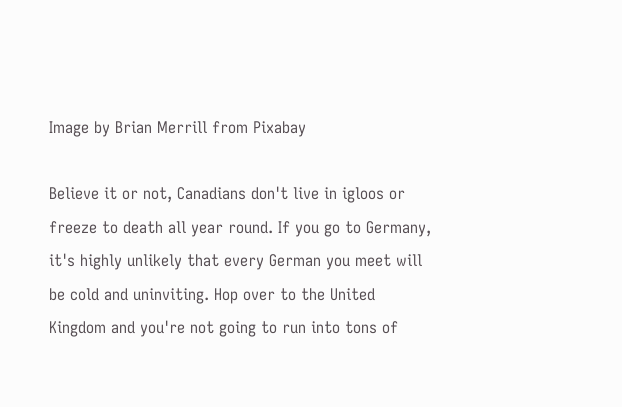Image by Brian Merrill from Pixabay

Believe it or not, Canadians don't live in igloos or freeze to death all year round. If you go to Germany, it's highly unlikely that every German you meet will be cold and uninviting. Hop over to the United Kingdom and you're not going to run into tons of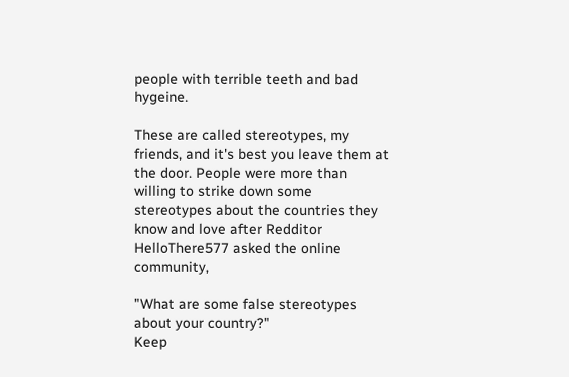people with terrible teeth and bad hygeine.

These are called stereotypes, my friends, and it's best you leave them at the door. People were more than willing to strike down some stereotypes about the countries they know and love after Redditor HelloThere577 asked the online community,

"What are some false stereotypes about your country?"
Keep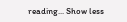reading... Show less